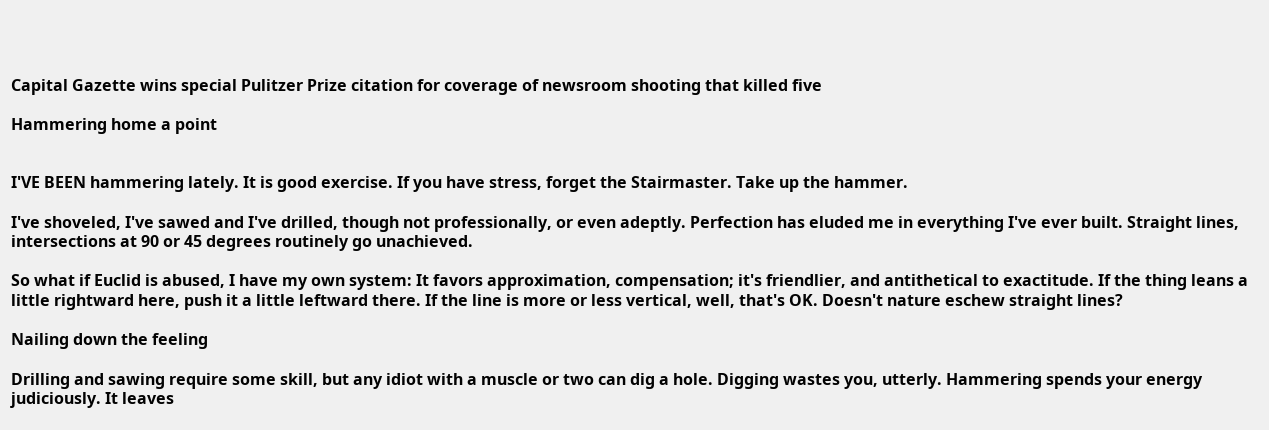Capital Gazette wins special Pulitzer Prize citation for coverage of newsroom shooting that killed five

Hammering home a point


I'VE BEEN hammering lately. It is good exercise. If you have stress, forget the Stairmaster. Take up the hammer.

I've shoveled, I've sawed and I've drilled, though not professionally, or even adeptly. Perfection has eluded me in everything I've ever built. Straight lines, intersections at 90 or 45 degrees routinely go unachieved.

So what if Euclid is abused, I have my own system: It favors approximation, compensation; it's friendlier, and antithetical to exactitude. If the thing leans a little rightward here, push it a little leftward there. If the line is more or less vertical, well, that's OK. Doesn't nature eschew straight lines?

Nailing down the feeling

Drilling and sawing require some skill, but any idiot with a muscle or two can dig a hole. Digging wastes you, utterly. Hammering spends your energy judiciously. It leaves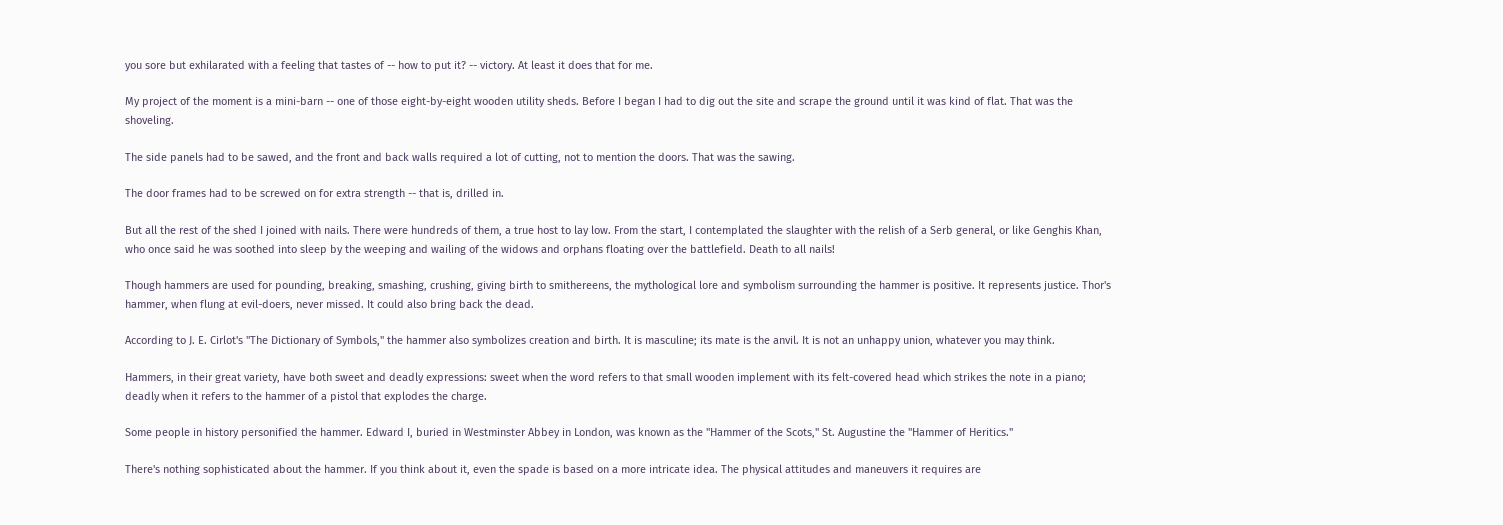you sore but exhilarated with a feeling that tastes of -- how to put it? -- victory. At least it does that for me.

My project of the moment is a mini-barn -- one of those eight-by-eight wooden utility sheds. Before I began I had to dig out the site and scrape the ground until it was kind of flat. That was the shoveling.

The side panels had to be sawed, and the front and back walls required a lot of cutting, not to mention the doors. That was the sawing.

The door frames had to be screwed on for extra strength -- that is, drilled in.

But all the rest of the shed I joined with nails. There were hundreds of them, a true host to lay low. From the start, I contemplated the slaughter with the relish of a Serb general, or like Genghis Khan, who once said he was soothed into sleep by the weeping and wailing of the widows and orphans floating over the battlefield. Death to all nails!

Though hammers are used for pounding, breaking, smashing, crushing, giving birth to smithereens, the mythological lore and symbolism surrounding the hammer is positive. It represents justice. Thor's hammer, when flung at evil-doers, never missed. It could also bring back the dead.

According to J. E. Cirlot's "The Dictionary of Symbols," the hammer also symbolizes creation and birth. It is masculine; its mate is the anvil. It is not an unhappy union, whatever you may think.

Hammers, in their great variety, have both sweet and deadly expressions: sweet when the word refers to that small wooden implement with its felt-covered head which strikes the note in a piano; deadly when it refers to the hammer of a pistol that explodes the charge.

Some people in history personified the hammer. Edward I, buried in Westminster Abbey in London, was known as the "Hammer of the Scots," St. Augustine the "Hammer of Heritics."

There's nothing sophisticated about the hammer. If you think about it, even the spade is based on a more intricate idea. The physical attitudes and maneuvers it requires are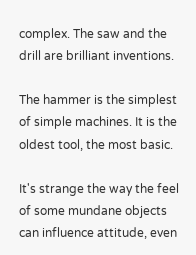complex. The saw and the drill are brilliant inventions.

The hammer is the simplest of simple machines. It is the oldest tool, the most basic.

It's strange the way the feel of some mundane objects can influence attitude, even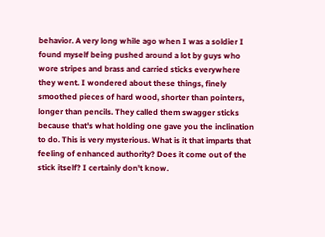behavior. A very long while ago when I was a soldier I found myself being pushed around a lot by guys who wore stripes and brass and carried sticks everywhere they went. I wondered about these things, finely smoothed pieces of hard wood, shorter than pointers, longer than pencils. They called them swagger sticks because that's what holding one gave you the inclination to do. This is very mysterious. What is it that imparts that feeling of enhanced authority? Does it come out of the stick itself? I certainly don't know.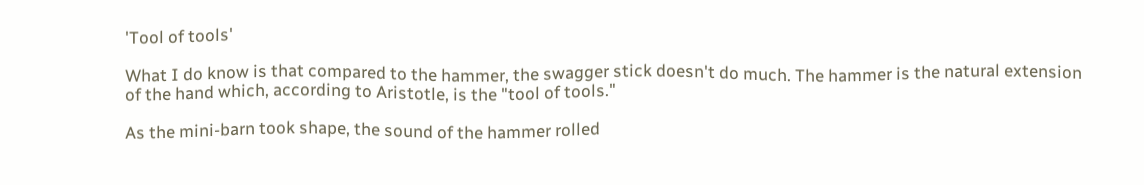'Tool of tools'

What I do know is that compared to the hammer, the swagger stick doesn't do much. The hammer is the natural extension of the hand which, according to Aristotle, is the "tool of tools."

As the mini-barn took shape, the sound of the hammer rolled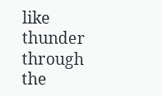like thunder through the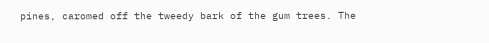pines, caromed off the tweedy bark of the gum trees. The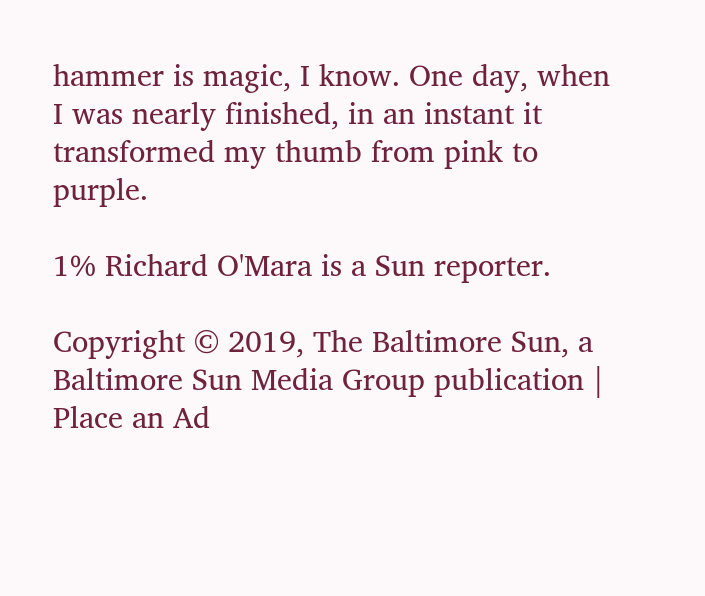hammer is magic, I know. One day, when I was nearly finished, in an instant it transformed my thumb from pink to purple.

1% Richard O'Mara is a Sun reporter.

Copyright © 2019, The Baltimore Sun, a Baltimore Sun Media Group publication | Place an Ad